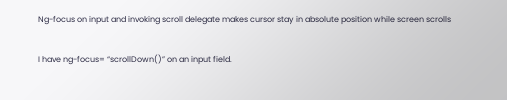Ng-focus on input and invoking scroll delegate makes cursor stay in absolute position while screen scrolls

I have ng-focus= “scrollDown()” on an input field.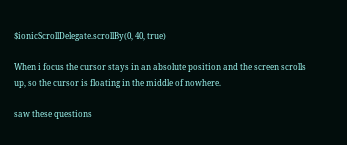$ionicScrollDelegate.scrollBy(0, 40, true)

When i focus the cursor stays in an absolute position and the screen scrolls up, so the cursor is floating in the middle of nowhere.

saw these questions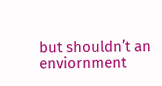but shouldn’t an enviornment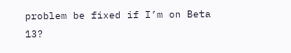problem be fixed if I’m on Beta 13?